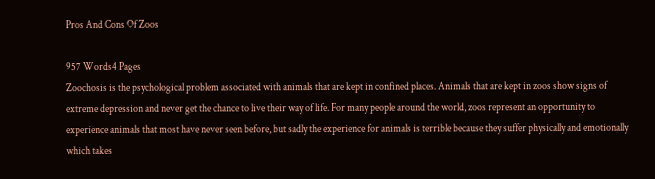Pros And Cons Of Zoos

957 Words4 Pages
Zoochosis is the psychological problem associated with animals that are kept in confined places. Animals that are kept in zoos show signs of extreme depression and never get the chance to live their way of life. For many people around the world, zoos represent an opportunity to experience animals that most have never seen before, but sadly the experience for animals is terrible because they suffer physically and emotionally which takes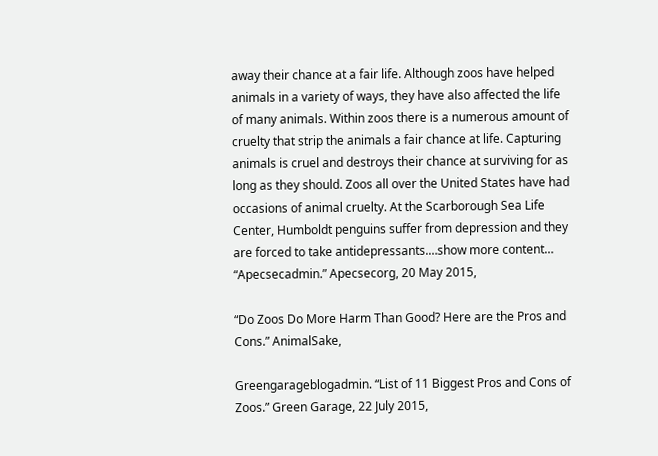away their chance at a fair life. Although zoos have helped animals in a variety of ways, they have also affected the life of many animals. Within zoos there is a numerous amount of cruelty that strip the animals a fair chance at life. Capturing animals is cruel and destroys their chance at surviving for as long as they should. Zoos all over the United States have had occasions of animal cruelty. At the Scarborough Sea Life Center, Humboldt penguins suffer from depression and they are forced to take antidepressants.…show more content…
“Apecsecadmin.” Apecsecorg, 20 May 2015,

“Do Zoos Do More Harm Than Good? Here are the Pros and Cons.” AnimalSake,

Greengarageblogadmin. “List of 11 Biggest Pros and Cons of Zoos.” Green Garage, 22 July 2015,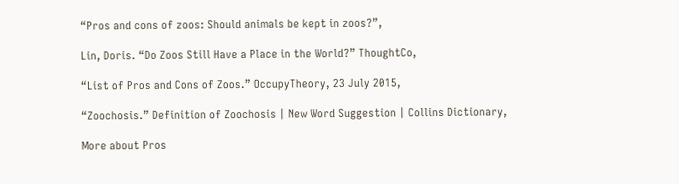“Pros and cons of zoos: Should animals be kept in zoos?”,

Lin, Doris. “Do Zoos Still Have a Place in the World?” ThoughtCo,

“List of Pros and Cons of Zoos.” OccupyTheory, 23 July 2015,

“Zoochosis.” Definition of Zoochosis | New Word Suggestion | Collins Dictionary,

More about Pros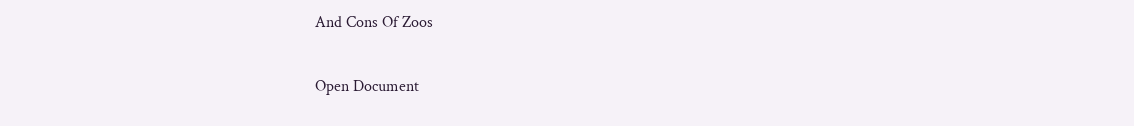And Cons Of Zoos

Open Document